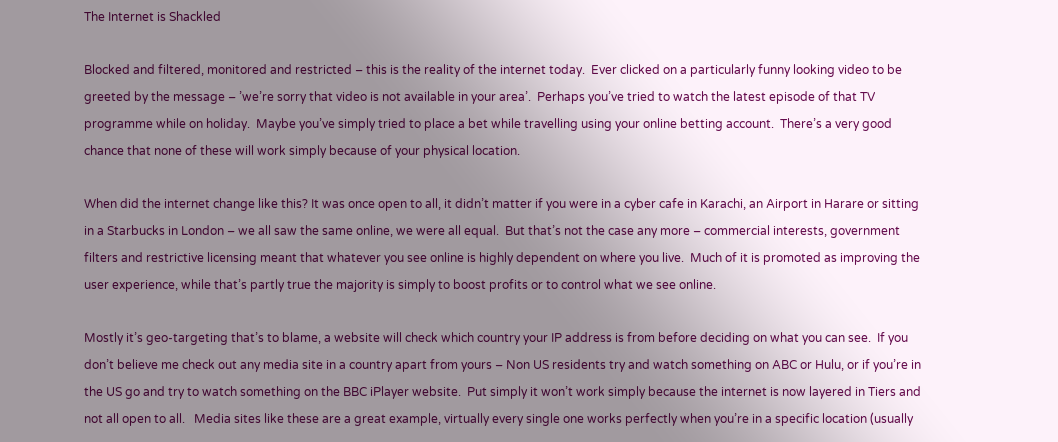The Internet is Shackled

Blocked and filtered, monitored and restricted – this is the reality of the internet today.  Ever clicked on a particularly funny looking video to be greeted by the message – ’we’re sorry that video is not available in your area’.  Perhaps you’ve tried to watch the latest episode of that TV programme while on holiday.  Maybe you’ve simply tried to place a bet while travelling using your online betting account.  There’s a very good chance that none of these will work simply because of your physical location.

When did the internet change like this? It was once open to all, it didn’t matter if you were in a cyber cafe in Karachi, an Airport in Harare or sitting in a Starbucks in London – we all saw the same online, we were all equal.  But that’s not the case any more – commercial interests, government filters and restrictive licensing meant that whatever you see online is highly dependent on where you live.  Much of it is promoted as improving the user experience, while that’s partly true the majority is simply to boost profits or to control what we see online.

Mostly it’s geo-targeting that’s to blame, a website will check which country your IP address is from before deciding on what you can see.  If you don’t believe me check out any media site in a country apart from yours – Non US residents try and watch something on ABC or Hulu, or if you’re in  the US go and try to watch something on the BBC iPlayer website.  Put simply it won’t work simply because the internet is now layered in Tiers and not all open to all.   Media sites like these are a great example, virtually every single one works perfectly when you’re in a specific location (usually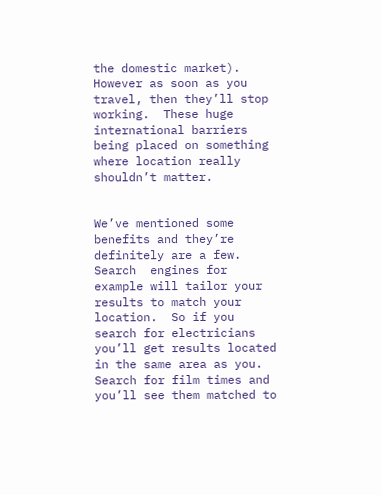the domestic market).  However as soon as you travel, then they’ll stop working.  These huge international barriers being placed on something where location really shouldn’t matter.


We’ve mentioned some benefits and they’re definitely are a few.  Search  engines for example will tailor your results to match your location.  So if you search for electricians you’ll get results located in the same area as you.  Search for film times and you’ll see them matched to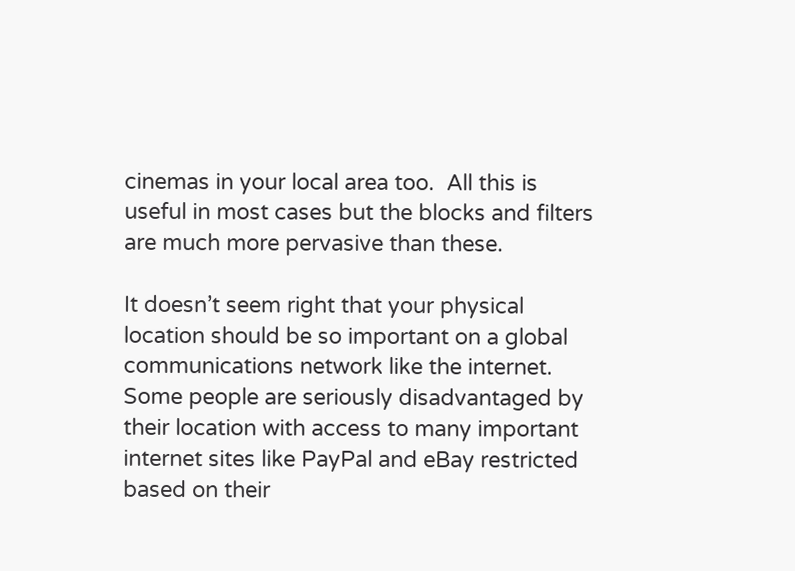cinemas in your local area too.  All this is useful in most cases but the blocks and filters are much more pervasive than these.

It doesn’t seem right that your physical location should be so important on a global communications network like the internet.   Some people are seriously disadvantaged by their location with access to many important internet sites like PayPal and eBay restricted based on their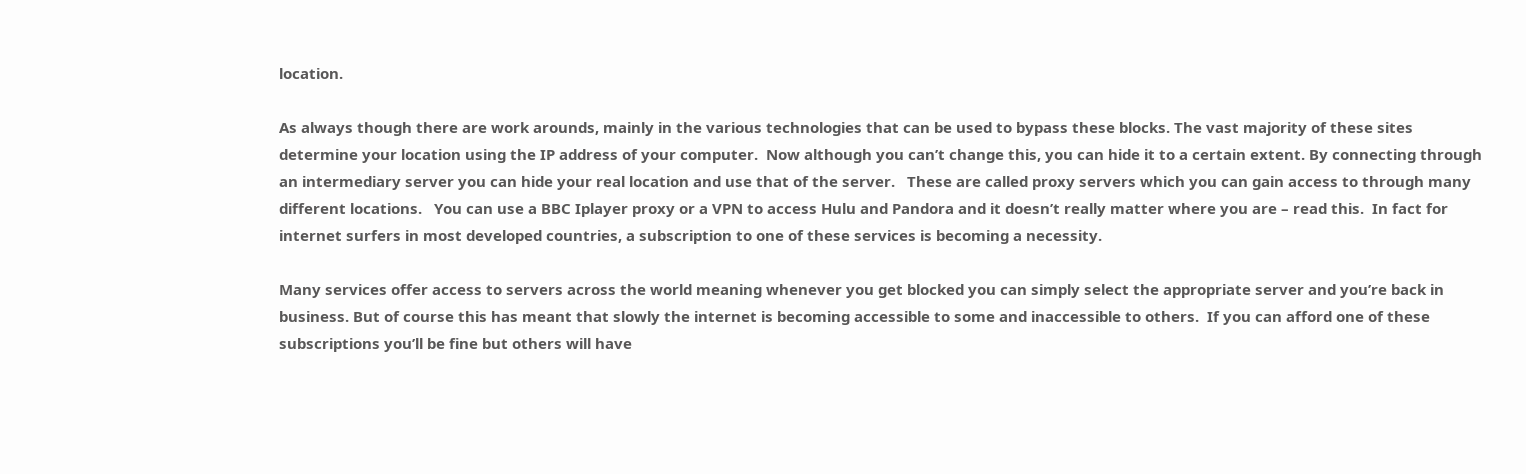location.

As always though there are work arounds, mainly in the various technologies that can be used to bypass these blocks. The vast majority of these sites determine your location using the IP address of your computer.  Now although you can’t change this, you can hide it to a certain extent. By connecting through an intermediary server you can hide your real location and use that of the server.   These are called proxy servers which you can gain access to through many different locations.   You can use a BBC Iplayer proxy or a VPN to access Hulu and Pandora and it doesn’t really matter where you are – read this.  In fact for internet surfers in most developed countries, a subscription to one of these services is becoming a necessity.

Many services offer access to servers across the world meaning whenever you get blocked you can simply select the appropriate server and you’re back in business. But of course this has meant that slowly the internet is becoming accessible to some and inaccessible to others.  If you can afford one of these subscriptions you’ll be fine but others will have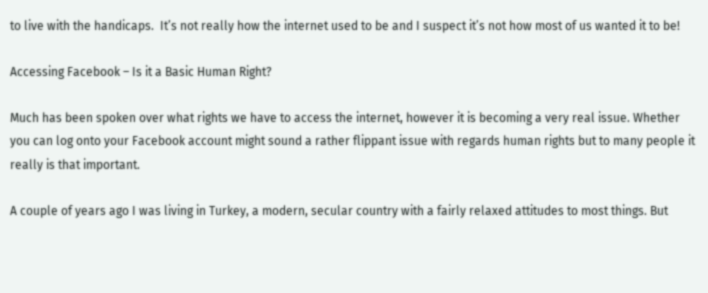to live with the handicaps.  It’s not really how the internet used to be and I suspect it’s not how most of us wanted it to be!

Accessing Facebook – Is it a Basic Human Right?

Much has been spoken over what rights we have to access the internet, however it is becoming a very real issue. Whether you can log onto your Facebook account might sound a rather flippant issue with regards human rights but to many people it really is that important.

A couple of years ago I was living in Turkey, a modern, secular country with a fairly relaxed attitudes to most things. But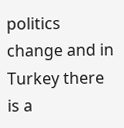politics change and in Turkey there is a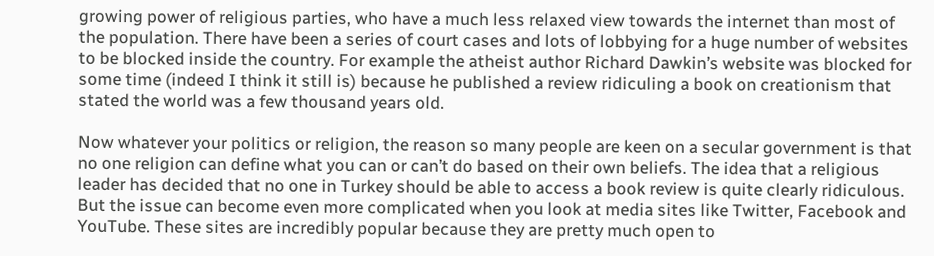growing power of religious parties, who have a much less relaxed view towards the internet than most of the population. There have been a series of court cases and lots of lobbying for a huge number of websites to be blocked inside the country. For example the atheist author Richard Dawkin’s website was blocked for some time (indeed I think it still is) because he published a review ridiculing a book on creationism that stated the world was a few thousand years old.

Now whatever your politics or religion, the reason so many people are keen on a secular government is that no one religion can define what you can or can’t do based on their own beliefs. The idea that a religious leader has decided that no one in Turkey should be able to access a book review is quite clearly ridiculous. But the issue can become even more complicated when you look at media sites like Twitter, Facebook and YouTube. These sites are incredibly popular because they are pretty much open to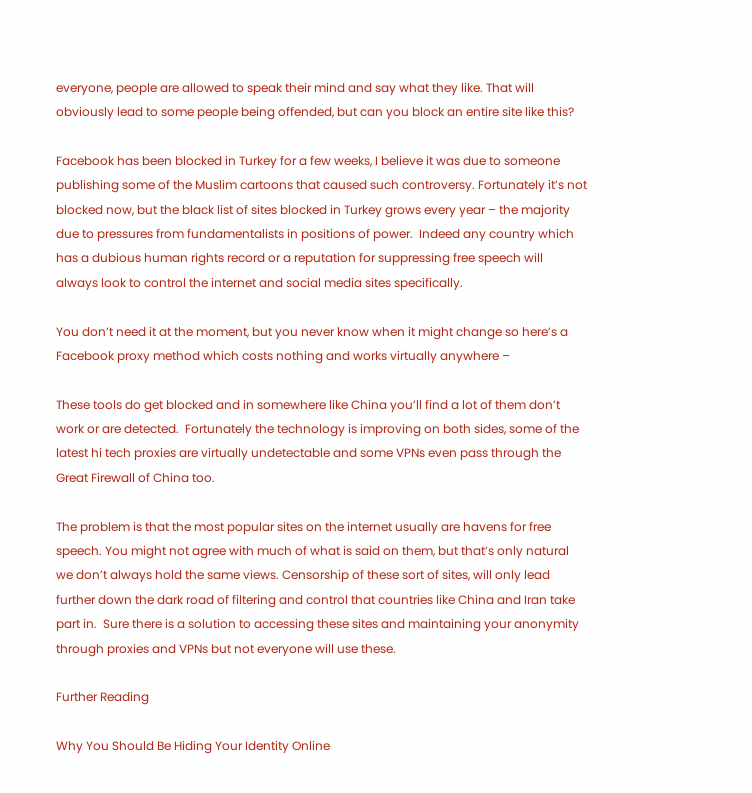everyone, people are allowed to speak their mind and say what they like. That will obviously lead to some people being offended, but can you block an entire site like this?

Facebook has been blocked in Turkey for a few weeks, I believe it was due to someone publishing some of the Muslim cartoons that caused such controversy. Fortunately it’s not blocked now, but the black list of sites blocked in Turkey grows every year – the majority due to pressures from fundamentalists in positions of power.  Indeed any country which has a dubious human rights record or a reputation for suppressing free speech will always look to control the internet and social media sites specifically.

You don’t need it at the moment, but you never know when it might change so here’s a Facebook proxy method which costs nothing and works virtually anywhere –

These tools do get blocked and in somewhere like China you’ll find a lot of them don’t work or are detected.  Fortunately the technology is improving on both sides, some of the latest hi tech proxies are virtually undetectable and some VPNs even pass through the Great Firewall of China too.

The problem is that the most popular sites on the internet usually are havens for free speech. You might not agree with much of what is said on them, but that’s only natural we don’t always hold the same views. Censorship of these sort of sites, will only lead further down the dark road of filtering and control that countries like China and Iran take part in.  Sure there is a solution to accessing these sites and maintaining your anonymity through proxies and VPNs but not everyone will use these.

Further Reading

Why You Should Be Hiding Your Identity Online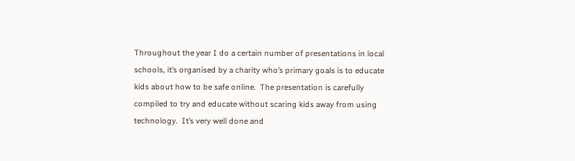Throughout the year I do a certain number of presentations in local schools, it’s organised by a charity who’s primary goals is to educate kids about how to be safe online.  The presentation is carefully compiled to try and educate without scaring kids away from using technology.  It’s very well done and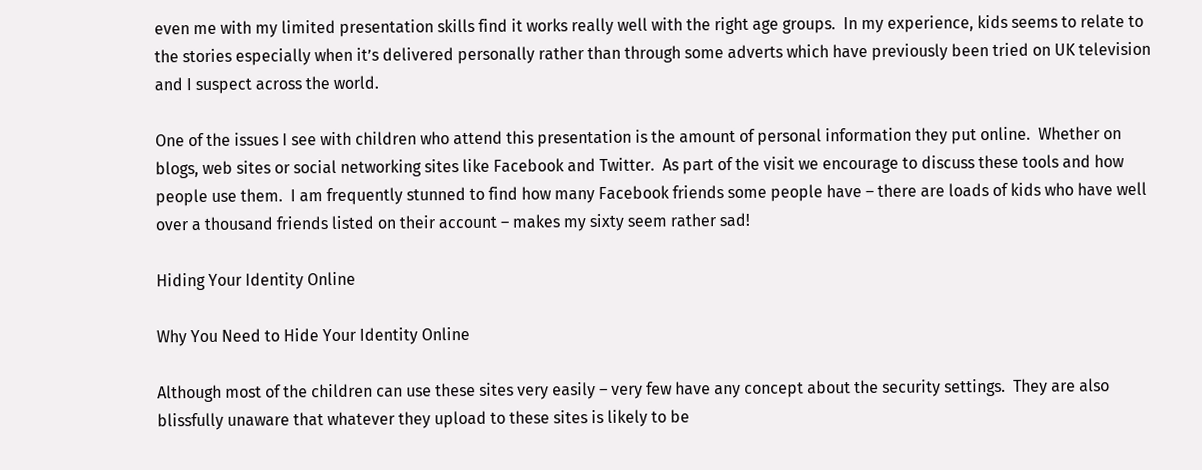even me with my limited presentation skills find it works really well with the right age groups.  In my experience, kids seems to relate to the stories especially when it’s delivered personally rather than through some adverts which have previously been tried on UK television and I suspect across the world.

One of the issues I see with children who attend this presentation is the amount of personal information they put online.  Whether on blogs, web sites or social networking sites like Facebook and Twitter.  As part of the visit we encourage to discuss these tools and how people use them.  I am frequently stunned to find how many Facebook friends some people have – there are loads of kids who have well over a thousand friends listed on their account – makes my sixty seem rather sad!

Hiding Your Identity Online

Why You Need to Hide Your Identity Online

Although most of the children can use these sites very easily – very few have any concept about the security settings.  They are also blissfully unaware that whatever they upload to these sites is likely to be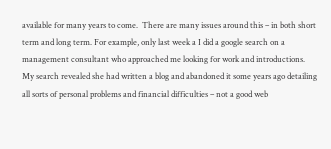available for many years to come.  There are many issues around this – in both short term and long term. For example, only last week a I did a google search on a management consultant who approached me looking for work and introductions.  My search revealed she had written a blog and abandoned it some years ago detailing all sorts of personal problems and financial difficulties – not a good web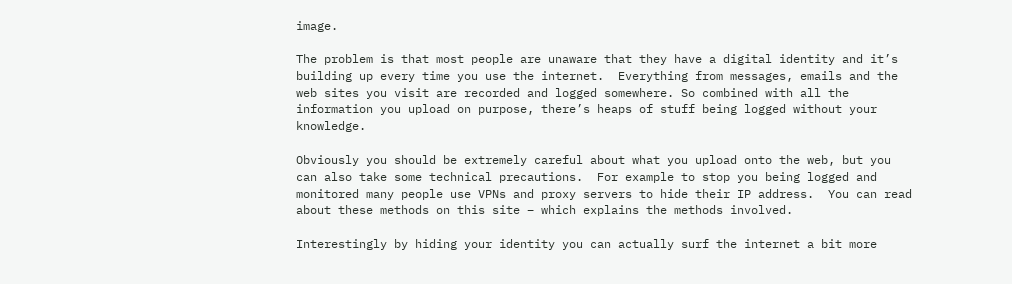image.

The problem is that most people are unaware that they have a digital identity and it’s building up every time you use the internet.  Everything from messages, emails and the web sites you visit are recorded and logged somewhere. So combined with all the information you upload on purpose, there’s heaps of stuff being logged without your knowledge.

Obviously you should be extremely careful about what you upload onto the web, but you can also take some technical precautions.  For example to stop you being logged and monitored many people use VPNs and proxy servers to hide their IP address.  You can read about these methods on this site – which explains the methods involved.

Interestingly by hiding your identity you can actually surf the internet a bit more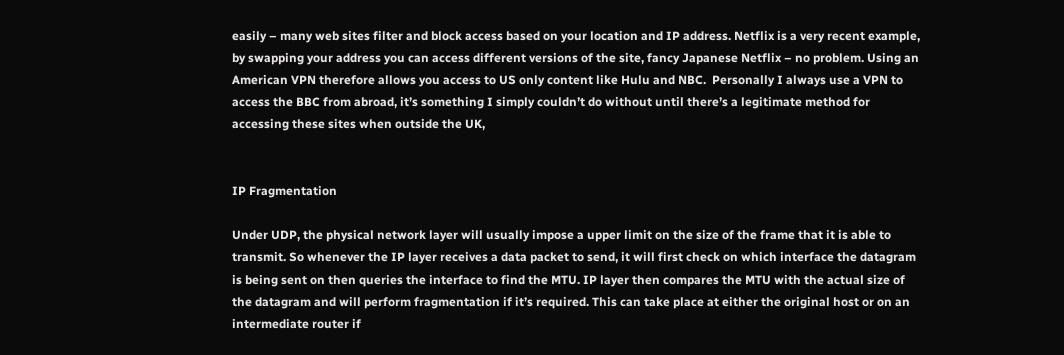easily – many web sites filter and block access based on your location and IP address. Netflix is a very recent example, by swapping your address you can access different versions of the site, fancy Japanese Netflix – no problem. Using an American VPN therefore allows you access to US only content like Hulu and NBC.  Personally I always use a VPN to access the BBC from abroad, it’s something I simply couldn’t do without until there’s a legitimate method for accessing these sites when outside the UK,


IP Fragmentation

Under UDP, the physical network layer will usually impose a upper limit on the size of the frame that it is able to transmit. So whenever the IP layer receives a data packet to send, it will first check on which interface the datagram is being sent on then queries the interface to find the MTU. IP layer then compares the MTU with the actual size of the datagram and will perform fragmentation if it’s required. This can take place at either the original host or on an intermediate router if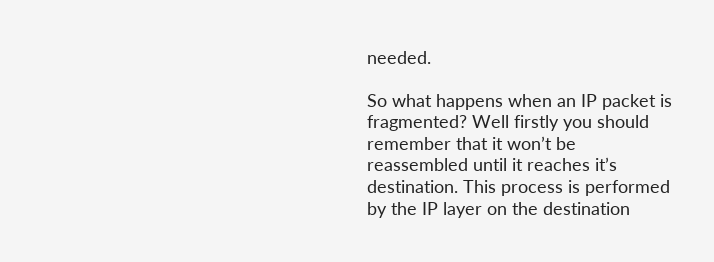needed.

So what happens when an IP packet is fragmented? Well firstly you should remember that it won’t be reassembled until it reaches it’s destination. This process is performed by the IP layer on the destination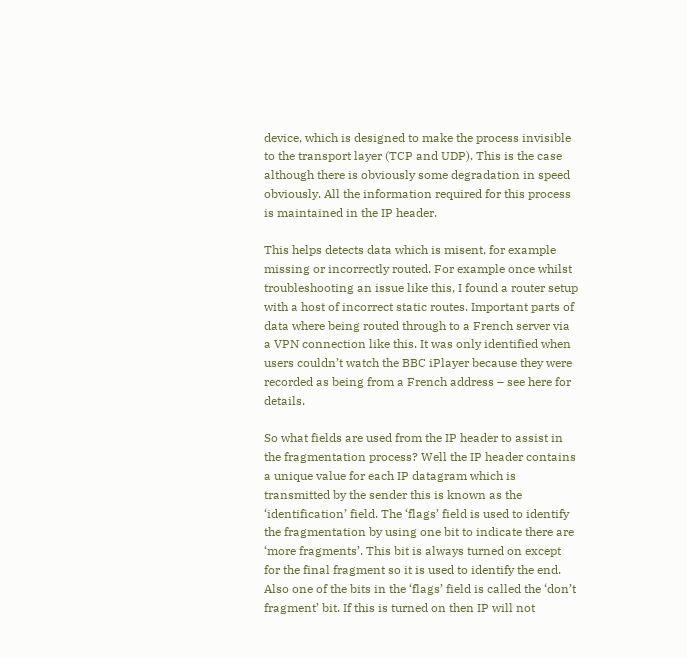device, which is designed to make the process invisible to the transport layer (TCP and UDP). This is the case although there is obviously some degradation in speed obviously. All the information required for this process is maintained in the IP header.

This helps detects data which is misent, for example missing or incorrectly routed. For example once whilst troubleshooting an issue like this, I found a router setup with a host of incorrect static routes. Important parts of data where being routed through to a French server via a VPN connection like this. It was only identified when users couldn’t watch the BBC iPlayer because they were recorded as being from a French address – see here for details.

So what fields are used from the IP header to assist in the fragmentation process? Well the IP header contains a unique value for each IP datagram which is transmitted by the sender this is known as the ‘identification’ field. The ‘flags’ field is used to identify the fragmentation by using one bit to indicate there are ‘more fragments’. This bit is always turned on except for the final fragment so it is used to identify the end. Also one of the bits in the ‘flags’ field is called the ‘don’t fragment’ bit. If this is turned on then IP will not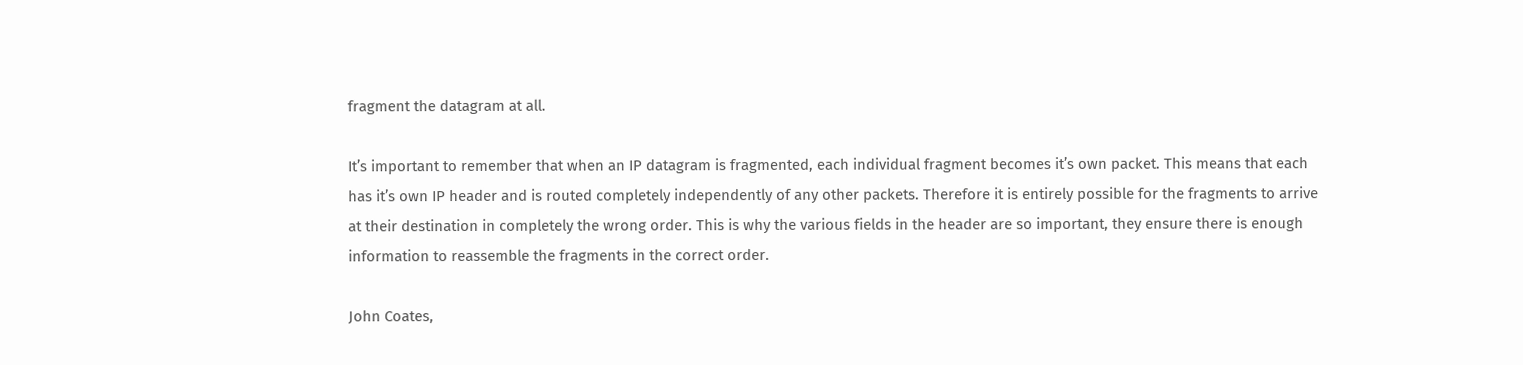fragment the datagram at all.

It’s important to remember that when an IP datagram is fragmented, each individual fragment becomes it’s own packet. This means that each has it’s own IP header and is routed completely independently of any other packets. Therefore it is entirely possible for the fragments to arrive at their destination in completely the wrong order. This is why the various fields in the header are so important, they ensure there is enough information to reassemble the fragments in the correct order.

John Coates,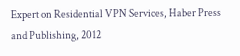Expert on Residential VPN Services, Haber Press and Publishing, 2012